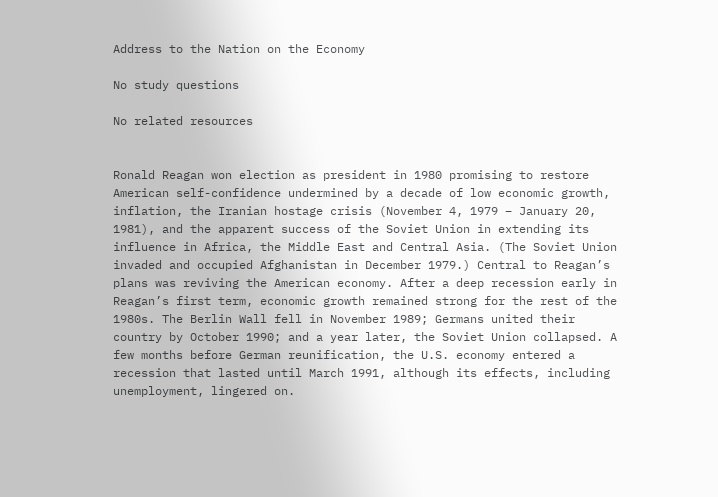Address to the Nation on the Economy

No study questions

No related resources


Ronald Reagan won election as president in 1980 promising to restore American self-confidence undermined by a decade of low economic growth, inflation, the Iranian hostage crisis (November 4, 1979 – January 20, 1981), and the apparent success of the Soviet Union in extending its influence in Africa, the Middle East and Central Asia. (The Soviet Union invaded and occupied Afghanistan in December 1979.) Central to Reagan’s plans was reviving the American economy. After a deep recession early in Reagan’s first term, economic growth remained strong for the rest of the 1980s. The Berlin Wall fell in November 1989; Germans united their country by October 1990; and a year later, the Soviet Union collapsed. A few months before German reunification, the U.S. economy entered a recession that lasted until March 1991, although its effects, including unemployment, lingered on.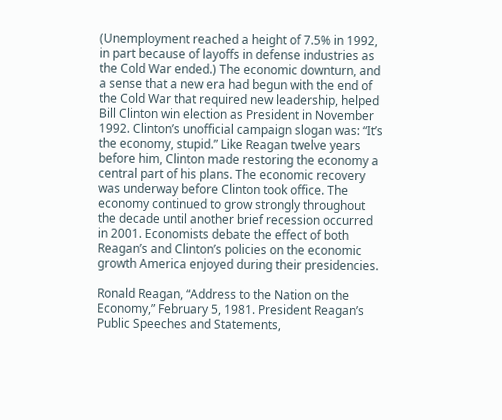(Unemployment reached a height of 7.5% in 1992, in part because of layoffs in defense industries as the Cold War ended.) The economic downturn, and a sense that a new era had begun with the end of the Cold War that required new leadership, helped Bill Clinton win election as President in November 1992. Clinton’s unofficial campaign slogan was: “It’s the economy, stupid.” Like Reagan twelve years before him, Clinton made restoring the economy a central part of his plans. The economic recovery was underway before Clinton took office. The economy continued to grow strongly throughout the decade until another brief recession occurred in 2001. Economists debate the effect of both Reagan’s and Clinton’s policies on the economic growth America enjoyed during their presidencies.

Ronald Reagan, “Address to the Nation on the Economy,” February 5, 1981. President Reagan’s Public Speeches and Statements,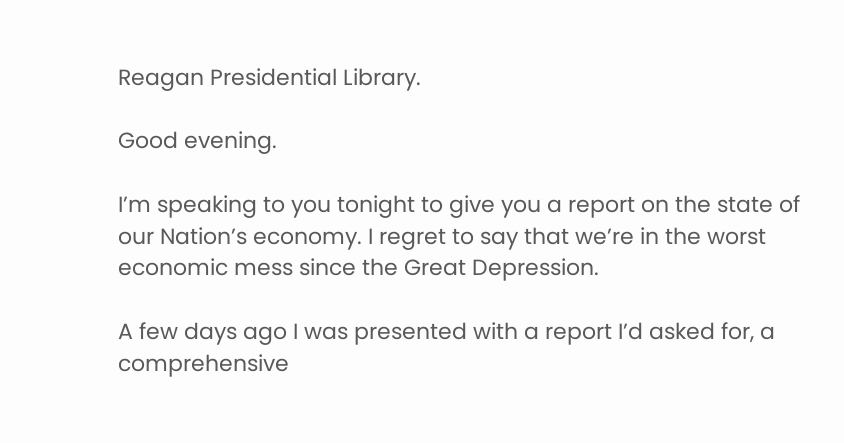Reagan Presidential Library.

Good evening.

I’m speaking to you tonight to give you a report on the state of our Nation’s economy. I regret to say that we’re in the worst economic mess since the Great Depression.

A few days ago I was presented with a report I’d asked for, a comprehensive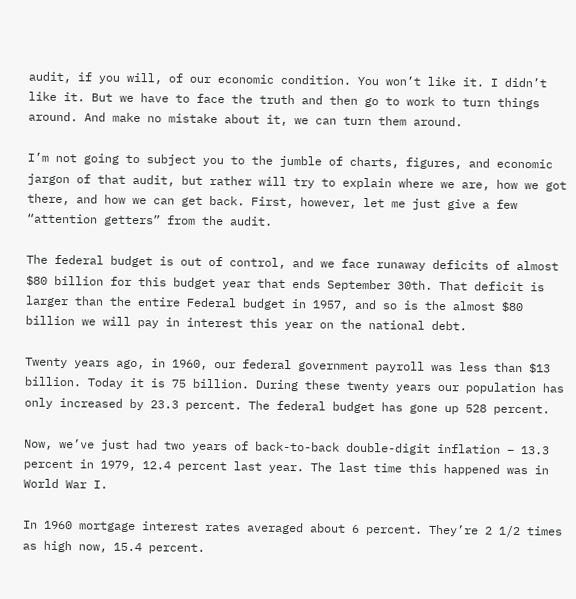audit, if you will, of our economic condition. You won’t like it. I didn’t like it. But we have to face the truth and then go to work to turn things around. And make no mistake about it, we can turn them around.

I’m not going to subject you to the jumble of charts, figures, and economic jargon of that audit, but rather will try to explain where we are, how we got there, and how we can get back. First, however, let me just give a few “attention getters” from the audit.

The federal budget is out of control, and we face runaway deficits of almost $80 billion for this budget year that ends September 30th. That deficit is larger than the entire Federal budget in 1957, and so is the almost $80 billion we will pay in interest this year on the national debt.

Twenty years ago, in 1960, our federal government payroll was less than $13 billion. Today it is 75 billion. During these twenty years our population has only increased by 23.3 percent. The federal budget has gone up 528 percent.

Now, we’ve just had two years of back-to-back double-digit inflation – 13.3 percent in 1979, 12.4 percent last year. The last time this happened was in World War I.

In 1960 mortgage interest rates averaged about 6 percent. They’re 2 1/2 times as high now, 15.4 percent.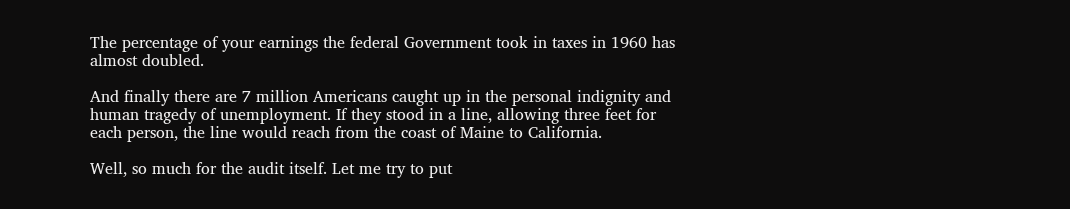The percentage of your earnings the federal Government took in taxes in 1960 has almost doubled.

And finally there are 7 million Americans caught up in the personal indignity and human tragedy of unemployment. If they stood in a line, allowing three feet for each person, the line would reach from the coast of Maine to California.

Well, so much for the audit itself. Let me try to put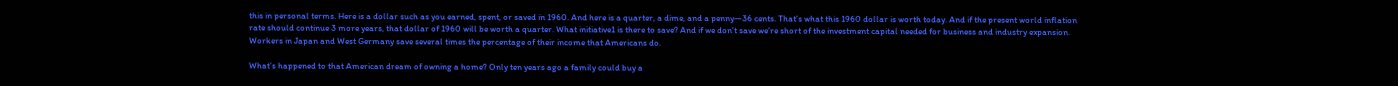this in personal terms. Here is a dollar such as you earned, spent, or saved in 1960. And here is a quarter, a dime, and a penny—36 cents. That’s what this 1960 dollar is worth today. And if the present world inflation rate should continue 3 more years, that dollar of 1960 will be worth a quarter. What initiative1 is there to save? And if we don’t save we’re short of the investment capital needed for business and industry expansion. Workers in Japan and West Germany save several times the percentage of their income that Americans do.

What’s happened to that American dream of owning a home? Only ten years ago a family could buy a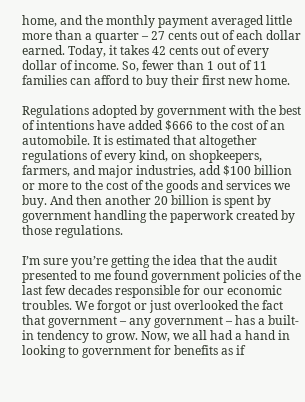home, and the monthly payment averaged little more than a quarter – 27 cents out of each dollar earned. Today, it takes 42 cents out of every dollar of income. So, fewer than 1 out of 11 families can afford to buy their first new home.

Regulations adopted by government with the best of intentions have added $666 to the cost of an automobile. It is estimated that altogether regulations of every kind, on shopkeepers, farmers, and major industries, add $100 billion or more to the cost of the goods and services we buy. And then another 20 billion is spent by government handling the paperwork created by those regulations.

I’m sure you’re getting the idea that the audit presented to me found government policies of the last few decades responsible for our economic troubles. We forgot or just overlooked the fact that government – any government – has a built-in tendency to grow. Now, we all had a hand in looking to government for benefits as if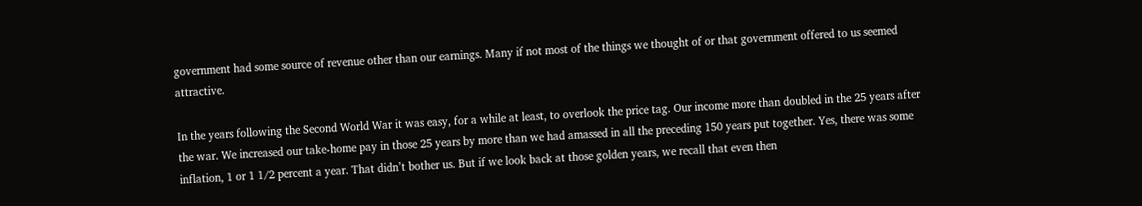government had some source of revenue other than our earnings. Many if not most of the things we thought of or that government offered to us seemed attractive.

In the years following the Second World War it was easy, for a while at least, to overlook the price tag. Our income more than doubled in the 25 years after the war. We increased our take-home pay in those 25 years by more than we had amassed in all the preceding 150 years put together. Yes, there was some inflation, 1 or 1 1/2 percent a year. That didn’t bother us. But if we look back at those golden years, we recall that even then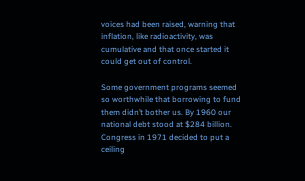voices had been raised, warning that inflation, like radioactivity, was cumulative and that once started it could get out of control.

Some government programs seemed so worthwhile that borrowing to fund them didn’t bother us. By 1960 our national debt stood at $284 billion. Congress in 1971 decided to put a ceiling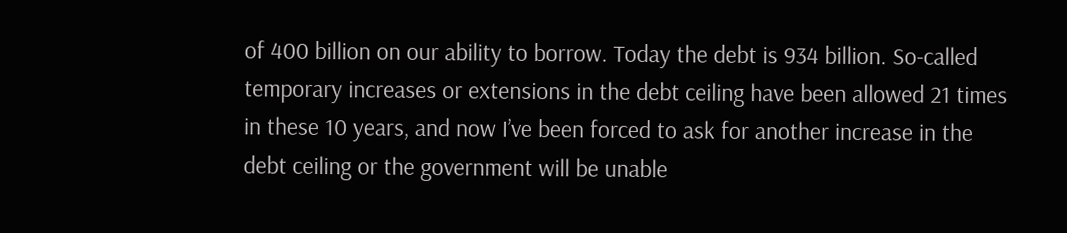of 400 billion on our ability to borrow. Today the debt is 934 billion. So-called temporary increases or extensions in the debt ceiling have been allowed 21 times in these 10 years, and now I’ve been forced to ask for another increase in the debt ceiling or the government will be unable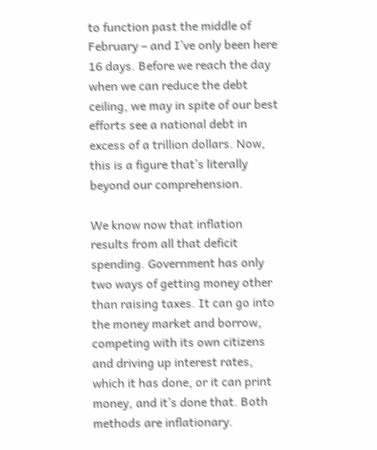to function past the middle of February – and I’ve only been here 16 days. Before we reach the day when we can reduce the debt ceiling, we may in spite of our best efforts see a national debt in excess of a trillion dollars. Now, this is a figure that’s literally beyond our comprehension.

We know now that inflation results from all that deficit spending. Government has only two ways of getting money other than raising taxes. It can go into the money market and borrow, competing with its own citizens and driving up interest rates, which it has done, or it can print money, and it’s done that. Both methods are inflationary.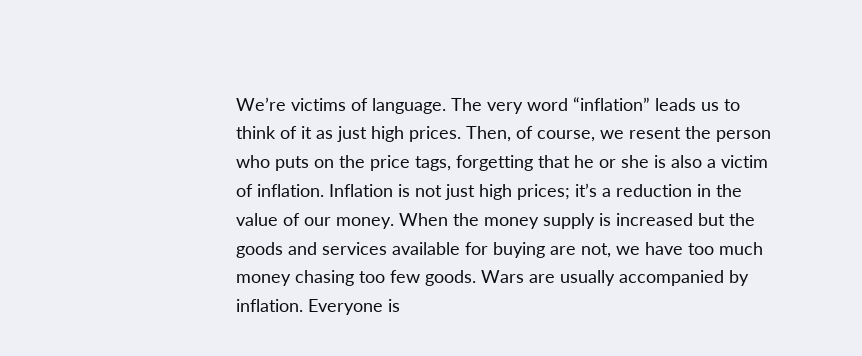We’re victims of language. The very word “inflation” leads us to think of it as just high prices. Then, of course, we resent the person who puts on the price tags, forgetting that he or she is also a victim of inflation. Inflation is not just high prices; it’s a reduction in the value of our money. When the money supply is increased but the goods and services available for buying are not, we have too much money chasing too few goods. Wars are usually accompanied by inflation. Everyone is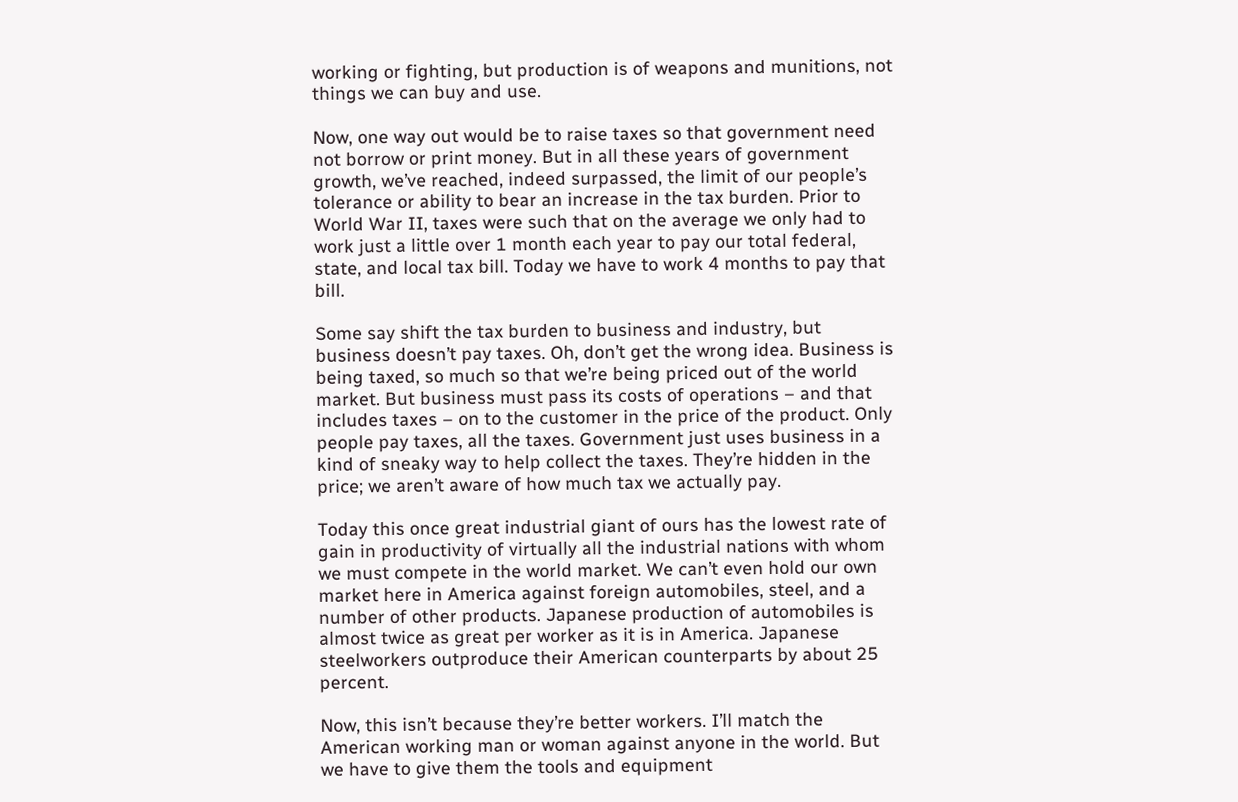working or fighting, but production is of weapons and munitions, not things we can buy and use.

Now, one way out would be to raise taxes so that government need not borrow or print money. But in all these years of government growth, we’ve reached, indeed surpassed, the limit of our people’s tolerance or ability to bear an increase in the tax burden. Prior to World War II, taxes were such that on the average we only had to work just a little over 1 month each year to pay our total federal, state, and local tax bill. Today we have to work 4 months to pay that bill.

Some say shift the tax burden to business and industry, but business doesn’t pay taxes. Oh, don’t get the wrong idea. Business is being taxed, so much so that we’re being priced out of the world market. But business must pass its costs of operations – and that includes taxes – on to the customer in the price of the product. Only people pay taxes, all the taxes. Government just uses business in a kind of sneaky way to help collect the taxes. They’re hidden in the price; we aren’t aware of how much tax we actually pay.

Today this once great industrial giant of ours has the lowest rate of gain in productivity of virtually all the industrial nations with whom we must compete in the world market. We can’t even hold our own market here in America against foreign automobiles, steel, and a number of other products. Japanese production of automobiles is almost twice as great per worker as it is in America. Japanese steelworkers outproduce their American counterparts by about 25 percent.

Now, this isn’t because they’re better workers. I’ll match the American working man or woman against anyone in the world. But we have to give them the tools and equipment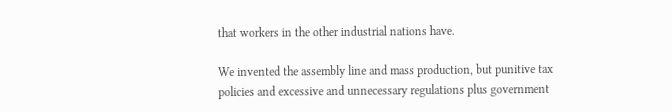that workers in the other industrial nations have.

We invented the assembly line and mass production, but punitive tax policies and excessive and unnecessary regulations plus government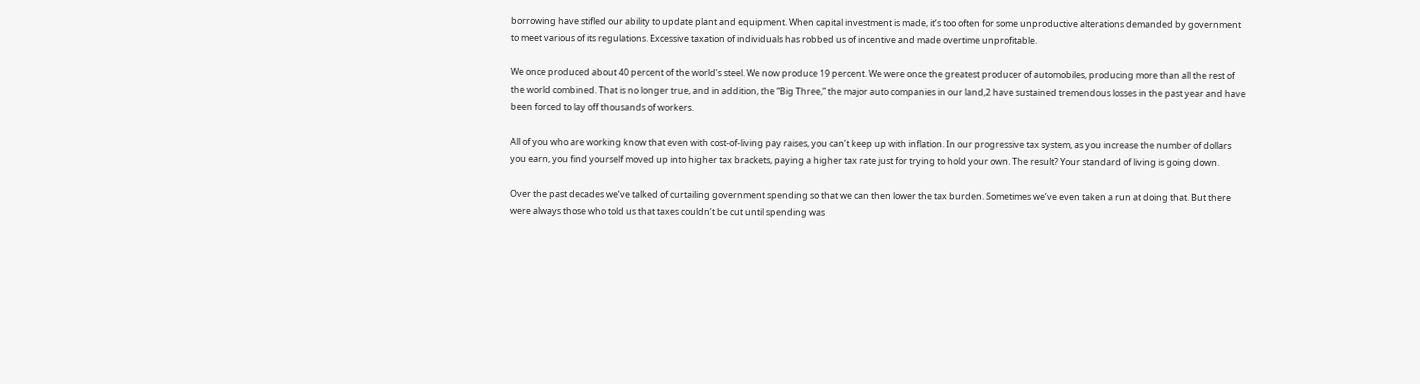borrowing have stifled our ability to update plant and equipment. When capital investment is made, it’s too often for some unproductive alterations demanded by government to meet various of its regulations. Excessive taxation of individuals has robbed us of incentive and made overtime unprofitable.

We once produced about 40 percent of the world’s steel. We now produce 19 percent. We were once the greatest producer of automobiles, producing more than all the rest of the world combined. That is no longer true, and in addition, the “Big Three,” the major auto companies in our land,2 have sustained tremendous losses in the past year and have been forced to lay off thousands of workers.

All of you who are working know that even with cost-of-living pay raises, you can’t keep up with inflation. In our progressive tax system, as you increase the number of dollars you earn, you find yourself moved up into higher tax brackets, paying a higher tax rate just for trying to hold your own. The result? Your standard of living is going down.

Over the past decades we’ve talked of curtailing government spending so that we can then lower the tax burden. Sometimes we’ve even taken a run at doing that. But there were always those who told us that taxes couldn’t be cut until spending was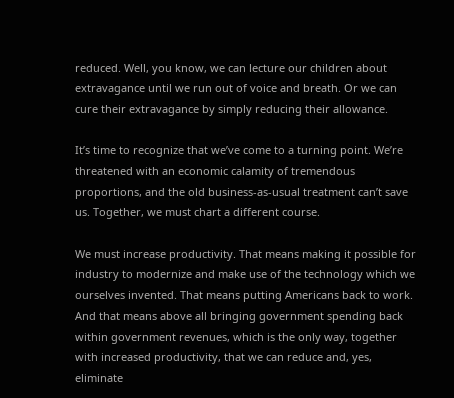reduced. Well, you know, we can lecture our children about extravagance until we run out of voice and breath. Or we can cure their extravagance by simply reducing their allowance.

It’s time to recognize that we’ve come to a turning point. We’re threatened with an economic calamity of tremendous proportions, and the old business-as-usual treatment can’t save us. Together, we must chart a different course.

We must increase productivity. That means making it possible for industry to modernize and make use of the technology which we ourselves invented. That means putting Americans back to work. And that means above all bringing government spending back within government revenues, which is the only way, together with increased productivity, that we can reduce and, yes, eliminate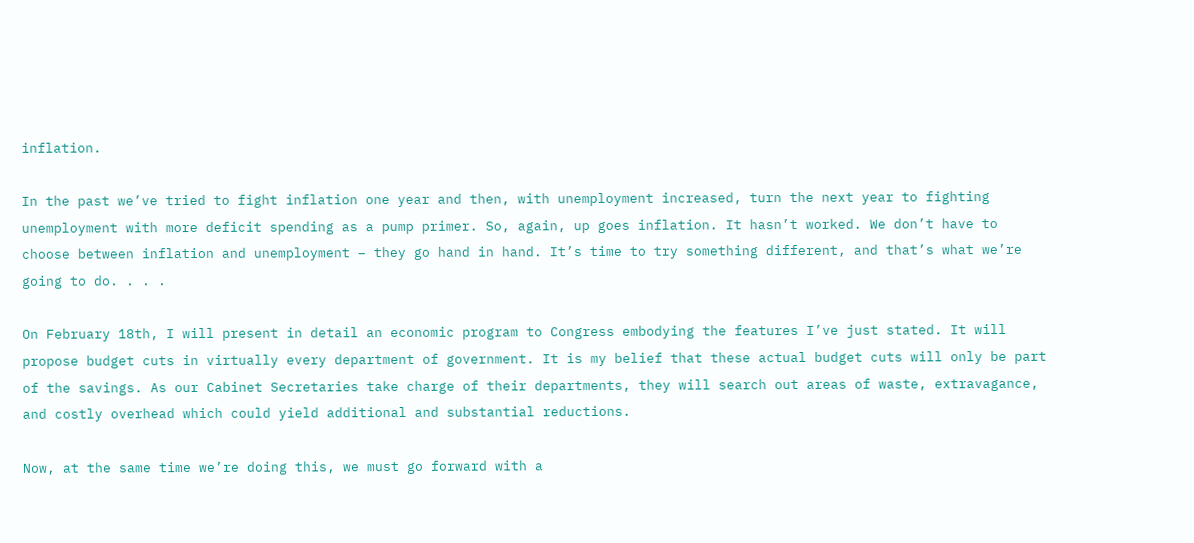inflation.

In the past we’ve tried to fight inflation one year and then, with unemployment increased, turn the next year to fighting unemployment with more deficit spending as a pump primer. So, again, up goes inflation. It hasn’t worked. We don’t have to choose between inflation and unemployment – they go hand in hand. It’s time to try something different, and that’s what we’re going to do. . . .

On February 18th, I will present in detail an economic program to Congress embodying the features I’ve just stated. It will propose budget cuts in virtually every department of government. It is my belief that these actual budget cuts will only be part of the savings. As our Cabinet Secretaries take charge of their departments, they will search out areas of waste, extravagance, and costly overhead which could yield additional and substantial reductions.

Now, at the same time we’re doing this, we must go forward with a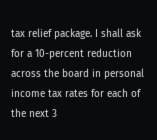tax relief package. I shall ask for a 10-percent reduction across the board in personal income tax rates for each of the next 3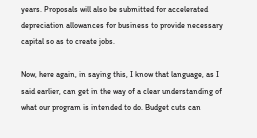years. Proposals will also be submitted for accelerated depreciation allowances for business to provide necessary capital so as to create jobs.

Now, here again, in saying this, I know that language, as I said earlier, can get in the way of a clear understanding of what our program is intended to do. Budget cuts can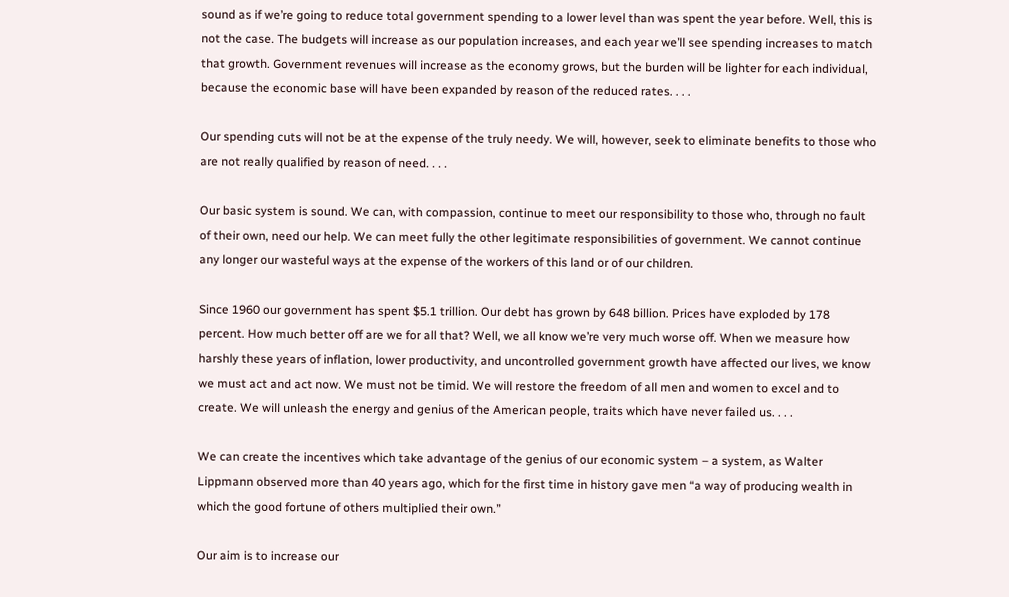sound as if we’re going to reduce total government spending to a lower level than was spent the year before. Well, this is not the case. The budgets will increase as our population increases, and each year we’ll see spending increases to match that growth. Government revenues will increase as the economy grows, but the burden will be lighter for each individual, because the economic base will have been expanded by reason of the reduced rates. . . .

Our spending cuts will not be at the expense of the truly needy. We will, however, seek to eliminate benefits to those who are not really qualified by reason of need. . . .

Our basic system is sound. We can, with compassion, continue to meet our responsibility to those who, through no fault of their own, need our help. We can meet fully the other legitimate responsibilities of government. We cannot continue any longer our wasteful ways at the expense of the workers of this land or of our children.

Since 1960 our government has spent $5.1 trillion. Our debt has grown by 648 billion. Prices have exploded by 178 percent. How much better off are we for all that? Well, we all know we’re very much worse off. When we measure how harshly these years of inflation, lower productivity, and uncontrolled government growth have affected our lives, we know we must act and act now. We must not be timid. We will restore the freedom of all men and women to excel and to create. We will unleash the energy and genius of the American people, traits which have never failed us. . . .

We can create the incentives which take advantage of the genius of our economic system – a system, as Walter Lippmann observed more than 40 years ago, which for the first time in history gave men “a way of producing wealth in which the good fortune of others multiplied their own.”

Our aim is to increase our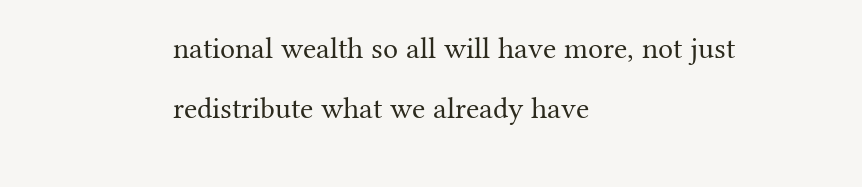national wealth so all will have more, not just redistribute what we already have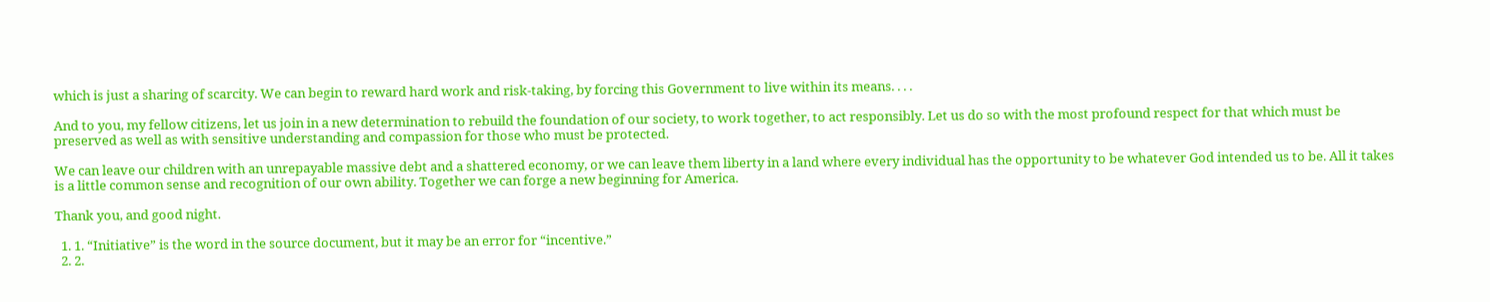which is just a sharing of scarcity. We can begin to reward hard work and risk-taking, by forcing this Government to live within its means. . . .

And to you, my fellow citizens, let us join in a new determination to rebuild the foundation of our society, to work together, to act responsibly. Let us do so with the most profound respect for that which must be preserved as well as with sensitive understanding and compassion for those who must be protected.

We can leave our children with an unrepayable massive debt and a shattered economy, or we can leave them liberty in a land where every individual has the opportunity to be whatever God intended us to be. All it takes is a little common sense and recognition of our own ability. Together we can forge a new beginning for America.

Thank you, and good night.

  1. 1. “Initiative” is the word in the source document, but it may be an error for “incentive.”
  2. 2.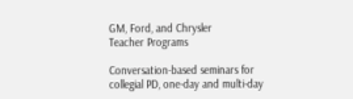GM, Ford, and Chrysler
Teacher Programs

Conversation-based seminars for collegial PD, one-day and multi-day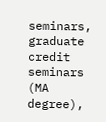seminars, graduate credit seminars (MA degree),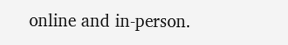online and in-person.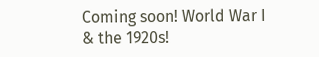Coming soon! World War I & the 1920s!